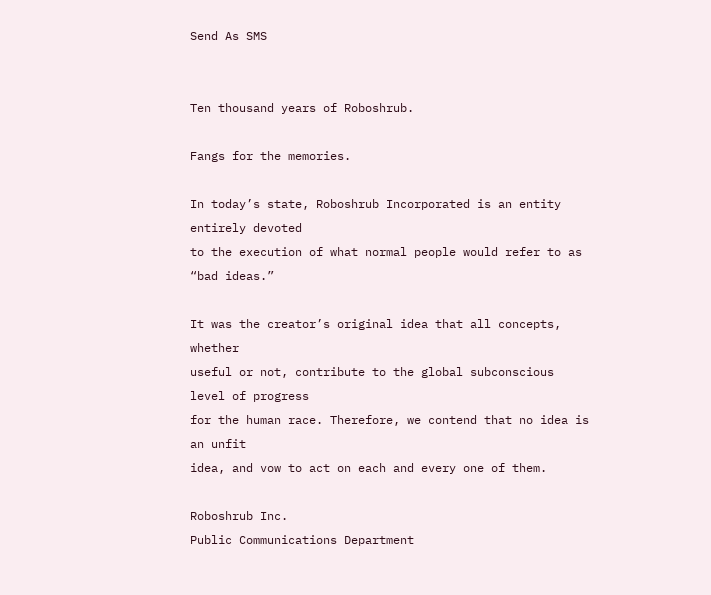Send As SMS


Ten thousand years of Roboshrub.

Fangs for the memories.

In today’s state, Roboshrub Incorporated is an entity entirely devoted
to the execution of what normal people would refer to as “bad ideas.”

It was the creator’s original idea that all concepts, whether
useful or not, contribute to the global subconscious level of progress
for the human race. Therefore, we contend that no idea is an unfit
idea, and vow to act on each and every one of them.

Roboshrub Inc.
Public Communications Department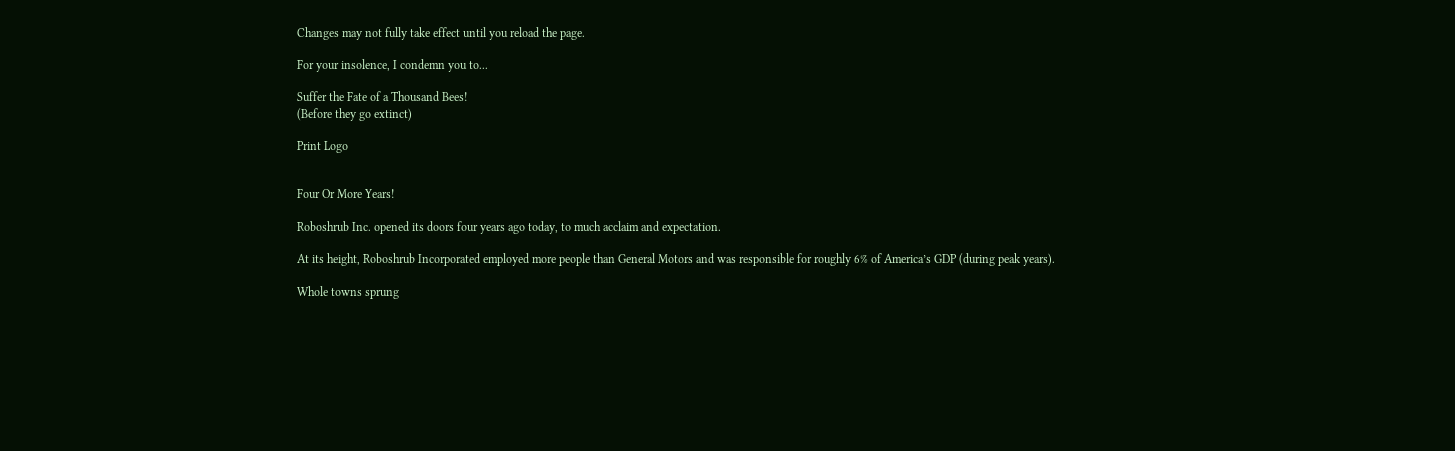Changes may not fully take effect until you reload the page.

For your insolence, I condemn you to...

Suffer the Fate of a Thousand Bees!
(Before they go extinct)

Print Logo


Four Or More Years!

Roboshrub Inc. opened its doors four years ago today, to much acclaim and expectation.

At its height, Roboshrub Incorporated employed more people than General Motors and was responsible for roughly 6% of America’s GDP (during peak years).

Whole towns sprung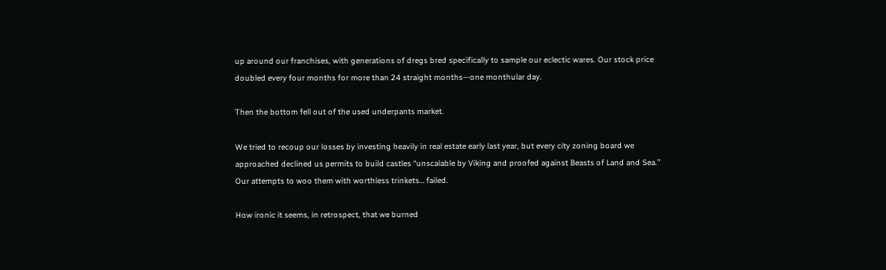up around our franchises, with generations of dregs bred specifically to sample our eclectic wares. Our stock price doubled every four months for more than 24 straight months—one monthular day.

Then the bottom fell out of the used underpants market.

We tried to recoup our losses by investing heavily in real estate early last year, but every city zoning board we approached declined us permits to build castles “unscalable by Viking and proofed against Beasts of Land and Sea.” Our attempts to woo them with worthless trinkets… failed.

How ironic it seems, in retrospect, that we burned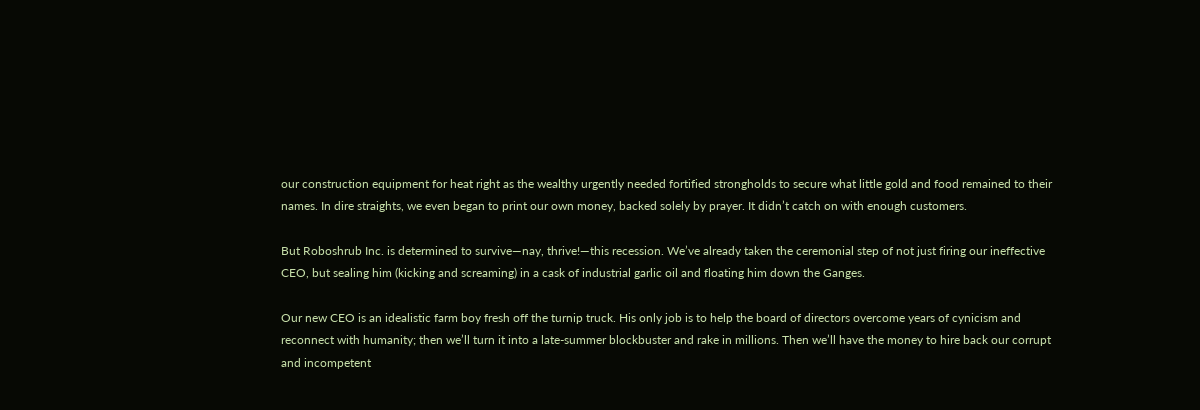our construction equipment for heat right as the wealthy urgently needed fortified strongholds to secure what little gold and food remained to their names. In dire straights, we even began to print our own money, backed solely by prayer. It didn’t catch on with enough customers.

But Roboshrub Inc. is determined to survive—nay, thrive!—this recession. We’ve already taken the ceremonial step of not just firing our ineffective CEO, but sealing him (kicking and screaming) in a cask of industrial garlic oil and floating him down the Ganges.

Our new CEO is an idealistic farm boy fresh off the turnip truck. His only job is to help the board of directors overcome years of cynicism and reconnect with humanity; then we’ll turn it into a late-summer blockbuster and rake in millions. Then we’ll have the money to hire back our corrupt and incompetent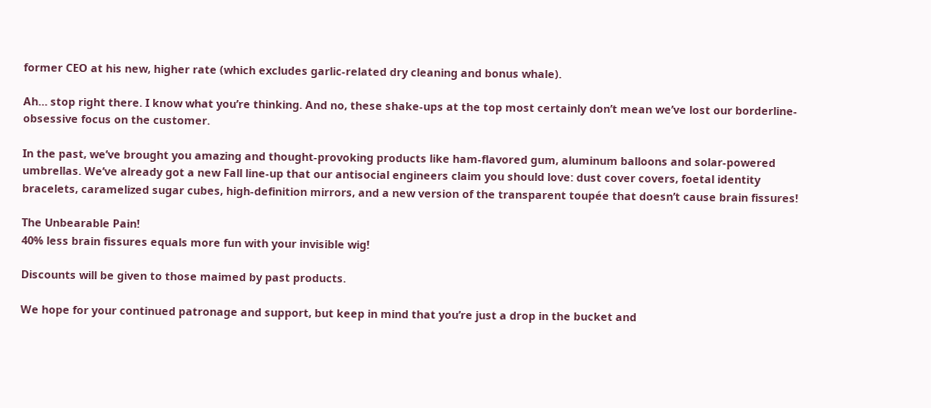former CEO at his new, higher rate (which excludes garlic-related dry cleaning and bonus whale).

Ah… stop right there. I know what you’re thinking. And no, these shake-ups at the top most certainly don’t mean we’ve lost our borderline-obsessive focus on the customer.

In the past, we’ve brought you amazing and thought-provoking products like ham-flavored gum, aluminum balloons and solar-powered umbrellas. We’ve already got a new Fall line-up that our antisocial engineers claim you should love: dust cover covers, foetal identity bracelets, caramelized sugar cubes, high-definition mirrors, and a new version of the transparent toupée that doesn’t cause brain fissures!

The Unbearable Pain!
40% less brain fissures equals more fun with your invisible wig!

Discounts will be given to those maimed by past products.

We hope for your continued patronage and support, but keep in mind that you’re just a drop in the bucket and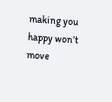making you happy won’t move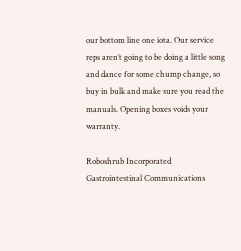our bottom line one iota. Our service reps aren’t going to be doing a little song and dance for some chump change, so buy in bulk and make sure you read the manuals. Opening boxes voids your warranty.

Roboshrub Incorporated
Gastrointestinal Communications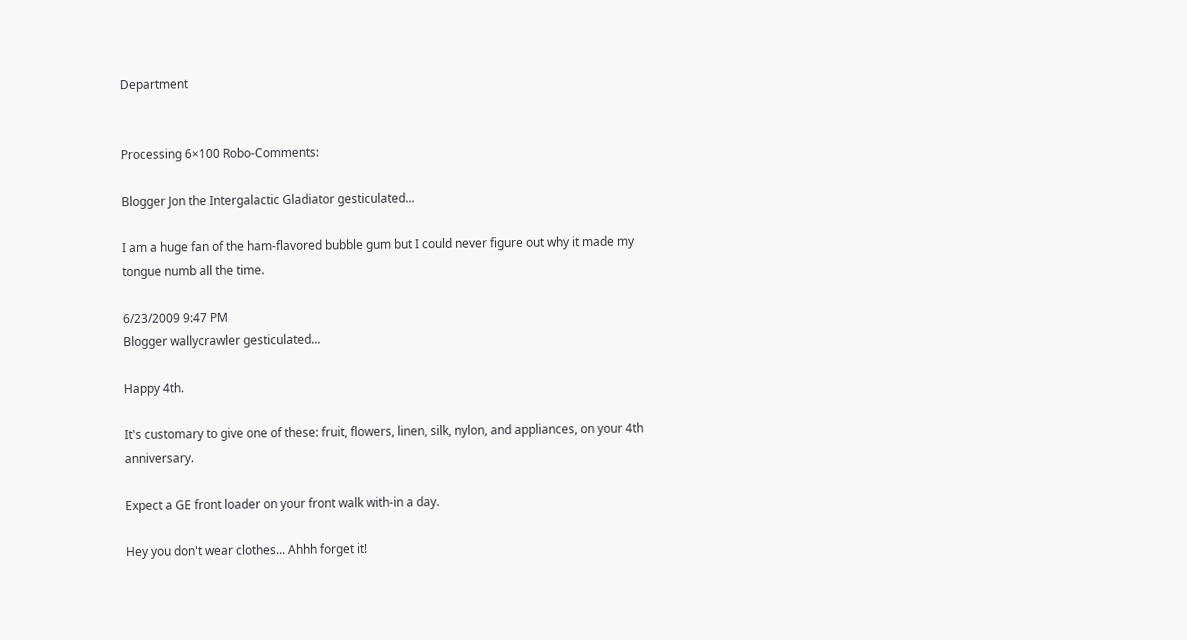Department


Processing 6×100 Robo-Comments:

Blogger Jon the Intergalactic Gladiator gesticulated...

I am a huge fan of the ham-flavored bubble gum but I could never figure out why it made my tongue numb all the time.

6/23/2009 9:47 PM
Blogger wallycrawler gesticulated...

Happy 4th.

It's customary to give one of these: fruit, flowers, linen, silk, nylon, and appliances, on your 4th anniversary.

Expect a GE front loader on your front walk with-in a day.

Hey you don't wear clothes... Ahhh forget it!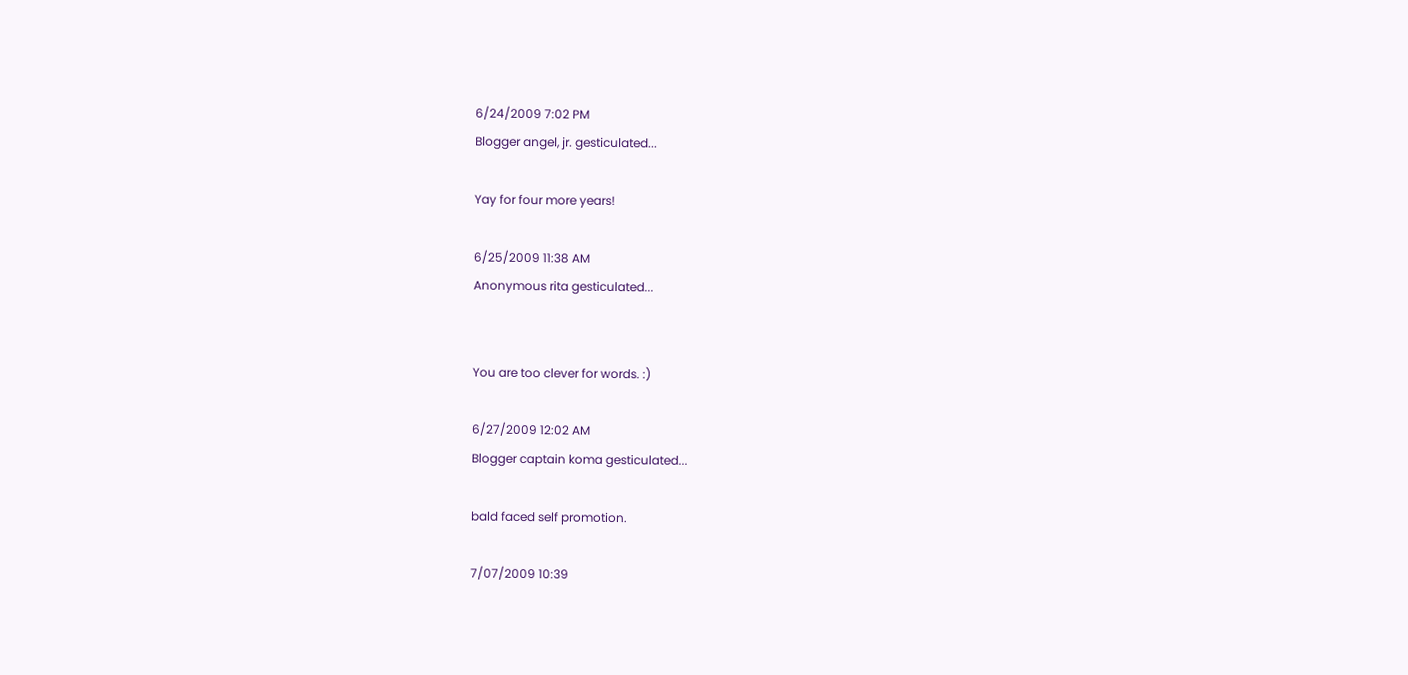6/24/2009 7:02 PM
Blogger angel, jr. gesticulated...

Yay for four more years!

6/25/2009 11:38 AM
Anonymous rita gesticulated...


You are too clever for words. :)

6/27/2009 12:02 AM
Blogger captain koma gesticulated...

bald faced self promotion.

7/07/2009 10:39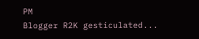PM
Blogger R2K gesticulated...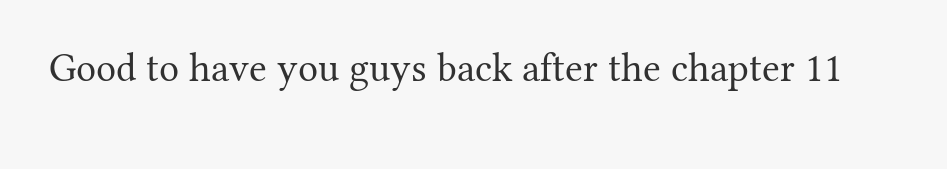Good to have you guys back after the chapter 11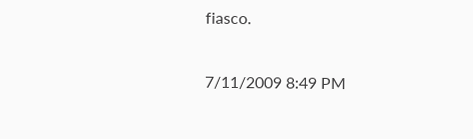fiasco.

7/11/2009 8:49 PM